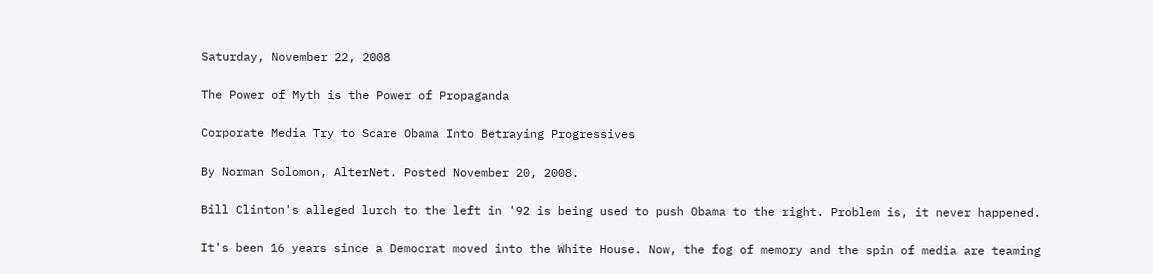Saturday, November 22, 2008

The Power of Myth is the Power of Propaganda

Corporate Media Try to Scare Obama Into Betraying Progressives

By Norman Solomon, AlterNet. Posted November 20, 2008.

Bill Clinton's alleged lurch to the left in '92 is being used to push Obama to the right. Problem is, it never happened.

It's been 16 years since a Democrat moved into the White House. Now, the fog of memory and the spin of media are teaming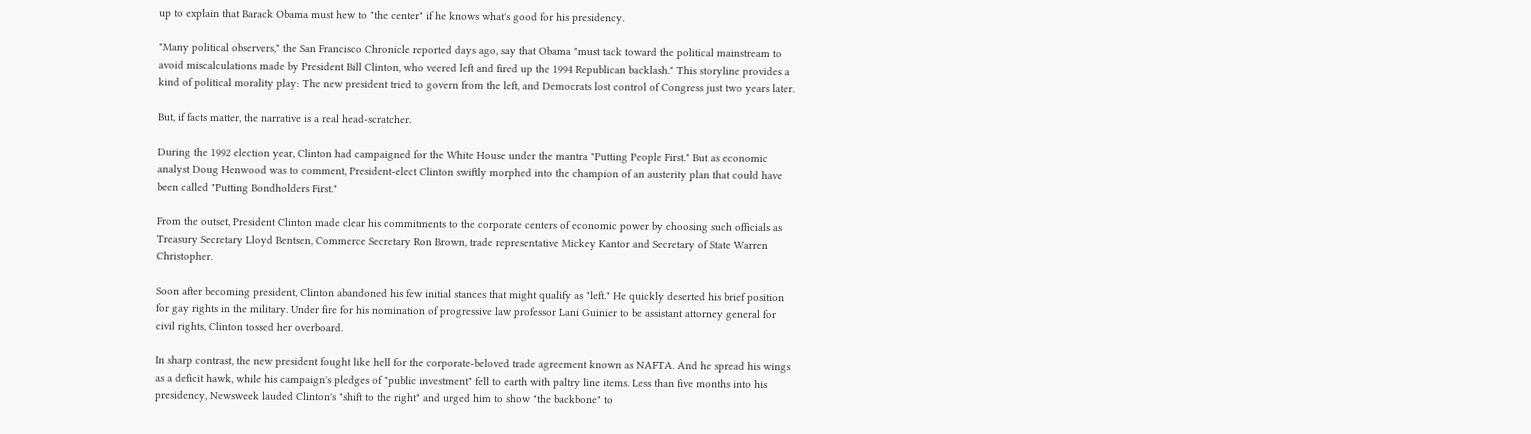up to explain that Barack Obama must hew to "the center" if he knows what's good for his presidency.

"Many political observers," the San Francisco Chronicle reported days ago, say that Obama "must tack toward the political mainstream to avoid miscalculations made by President Bill Clinton, who veered left and fired up the 1994 Republican backlash." This storyline provides a kind of political morality play: The new president tried to govern from the left, and Democrats lost control of Congress just two years later.

But, if facts matter, the narrative is a real head-scratcher.

During the 1992 election year, Clinton had campaigned for the White House under the mantra "Putting People First." But as economic analyst Doug Henwood was to comment, President-elect Clinton swiftly morphed into the champion of an austerity plan that could have been called "Putting Bondholders First."

From the outset, President Clinton made clear his commitments to the corporate centers of economic power by choosing such officials as Treasury Secretary Lloyd Bentsen, Commerce Secretary Ron Brown, trade representative Mickey Kantor and Secretary of State Warren Christopher.

Soon after becoming president, Clinton abandoned his few initial stances that might qualify as "left." He quickly deserted his brief position for gay rights in the military. Under fire for his nomination of progressive law professor Lani Guinier to be assistant attorney general for civil rights, Clinton tossed her overboard.

In sharp contrast, the new president fought like hell for the corporate-beloved trade agreement known as NAFTA. And he spread his wings as a deficit hawk, while his campaign's pledges of "public investment" fell to earth with paltry line items. Less than five months into his presidency, Newsweek lauded Clinton's "shift to the right" and urged him to show "the backbone" to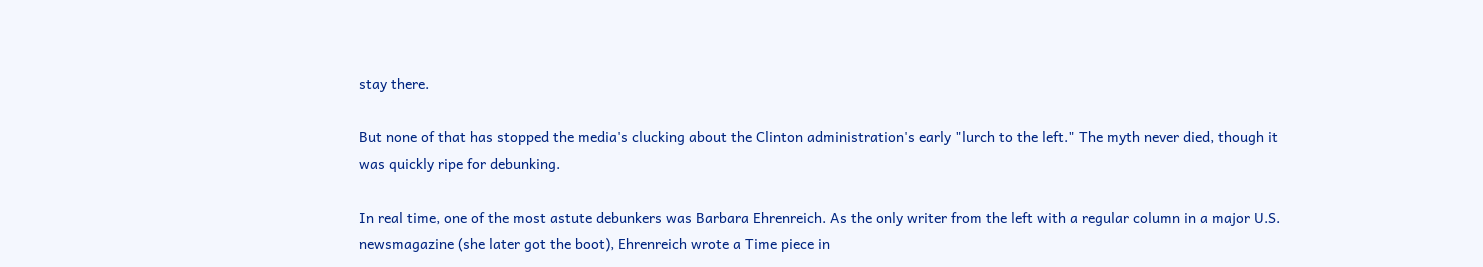stay there.

But none of that has stopped the media's clucking about the Clinton administration's early "lurch to the left." The myth never died, though it was quickly ripe for debunking.

In real time, one of the most astute debunkers was Barbara Ehrenreich. As the only writer from the left with a regular column in a major U.S. newsmagazine (she later got the boot), Ehrenreich wrote a Time piece in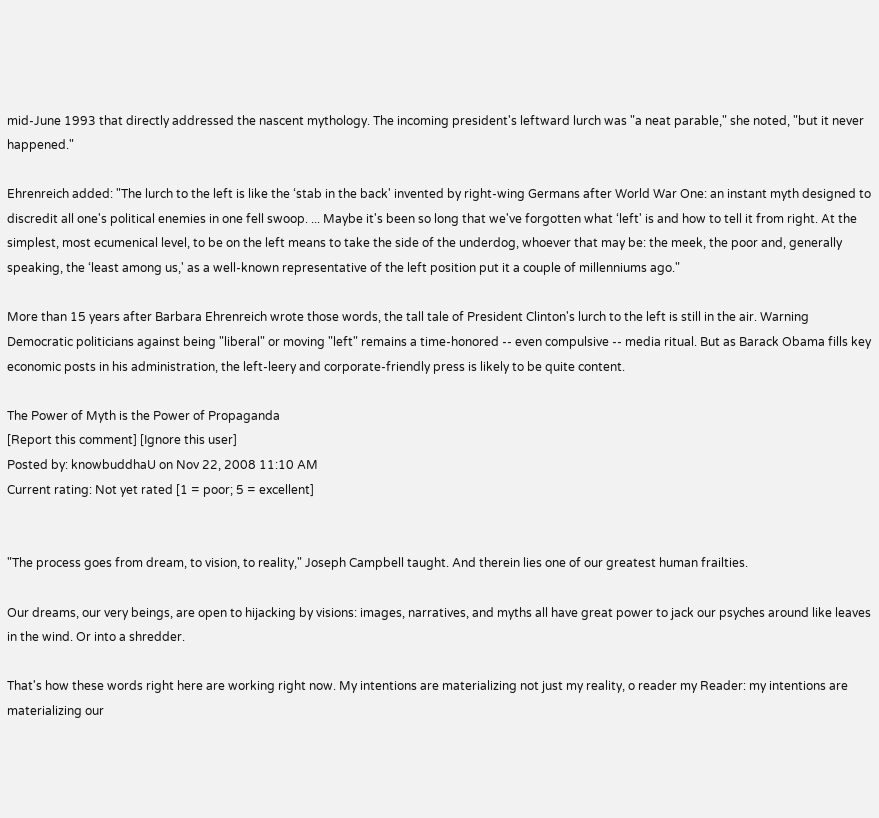mid-June 1993 that directly addressed the nascent mythology. The incoming president's leftward lurch was "a neat parable," she noted, "but it never happened."

Ehrenreich added: "The lurch to the left is like the ‘stab in the back' invented by right-wing Germans after World War One: an instant myth designed to discredit all one's political enemies in one fell swoop. ... Maybe it's been so long that we've forgotten what ‘left' is and how to tell it from right. At the simplest, most ecumenical level, to be on the left means to take the side of the underdog, whoever that may be: the meek, the poor and, generally speaking, the ‘least among us,' as a well-known representative of the left position put it a couple of millenniums ago."

More than 15 years after Barbara Ehrenreich wrote those words, the tall tale of President Clinton's lurch to the left is still in the air. Warning Democratic politicians against being "liberal" or moving "left" remains a time-honored -- even compulsive -- media ritual. But as Barack Obama fills key economic posts in his administration, the left-leery and corporate-friendly press is likely to be quite content.

The Power of Myth is the Power of Propaganda
[Report this comment] [Ignore this user]
Posted by: knowbuddhaU on Nov 22, 2008 11:10 AM
Current rating: Not yet rated [1 = poor; 5 = excellent]


"The process goes from dream, to vision, to reality," Joseph Campbell taught. And therein lies one of our greatest human frailties.

Our dreams, our very beings, are open to hijacking by visions: images, narratives, and myths all have great power to jack our psyches around like leaves in the wind. Or into a shredder.

That's how these words right here are working right now. My intentions are materializing not just my reality, o reader my Reader: my intentions are materializing our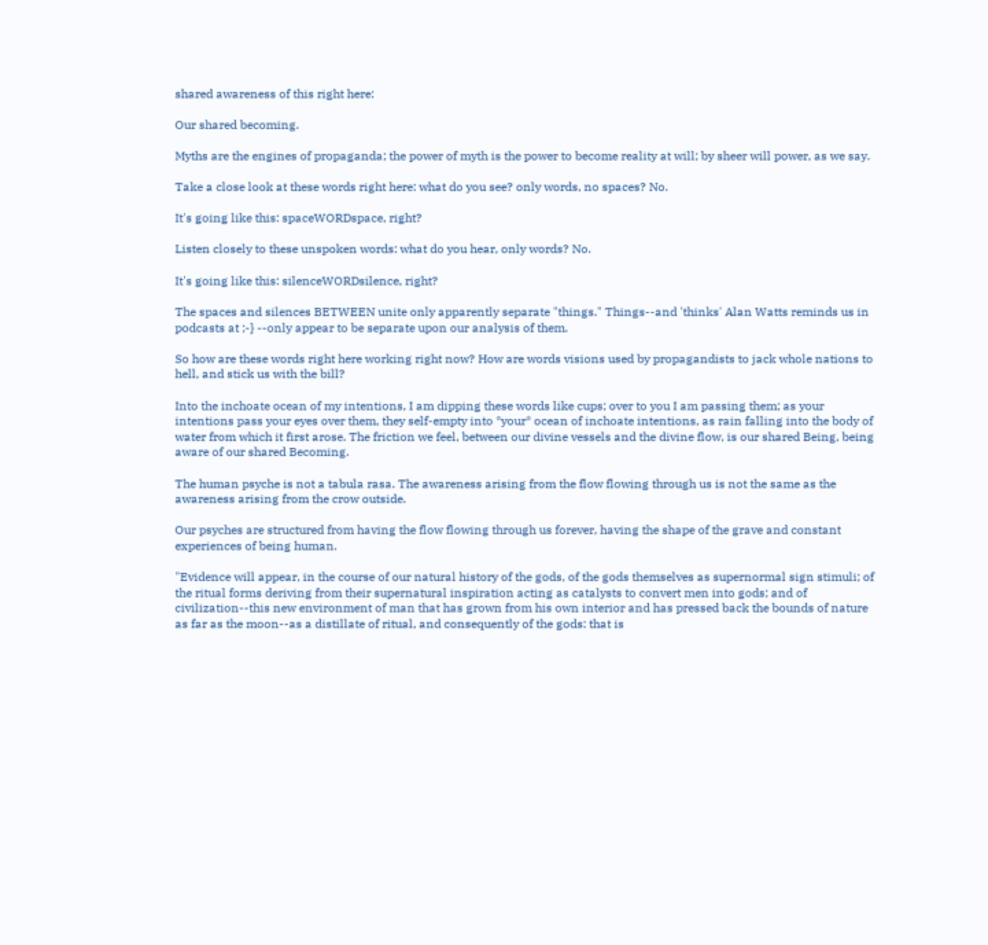shared awareness of this right here:

Our shared becoming.

Myths are the engines of propaganda; the power of myth is the power to become reality at will; by sheer will power, as we say.

Take a close look at these words right here: what do you see? only words, no spaces? No.

It's going like this: spaceWORDspace, right?

Listen closely to these unspoken words: what do you hear, only words? No.

It's going like this: silenceWORDsilence, right?

The spaces and silences BETWEEN unite only apparently separate "things." Things--and 'thinks' Alan Watts reminds us in podcasts at ;-} --only appear to be separate upon our analysis of them.

So how are these words right here working right now? How are words visions used by propagandists to jack whole nations to hell, and stick us with the bill?

Into the inchoate ocean of my intentions, I am dipping these words like cups; over to you I am passing them; as your intentions pass your eyes over them, they self-empty into *your* ocean of inchoate intentions, as rain falling into the body of water from which it first arose. The friction we feel, between our divine vessels and the divine flow, is our shared Being, being aware of our shared Becoming.

The human psyche is not a tabula rasa. The awareness arising from the flow flowing through us is not the same as the awareness arising from the crow outside.

Our psyches are structured from having the flow flowing through us forever, having the shape of the grave and constant experiences of being human.

"Evidence will appear, in the course of our natural history of the gods, of the gods themselves as supernormal sign stimuli; of the ritual forms deriving from their supernatural inspiration acting as catalysts to convert men into gods; and of civilization--this new environment of man that has grown from his own interior and has pressed back the bounds of nature as far as the moon--as a distillate of ritual, and consequently of the gods: that is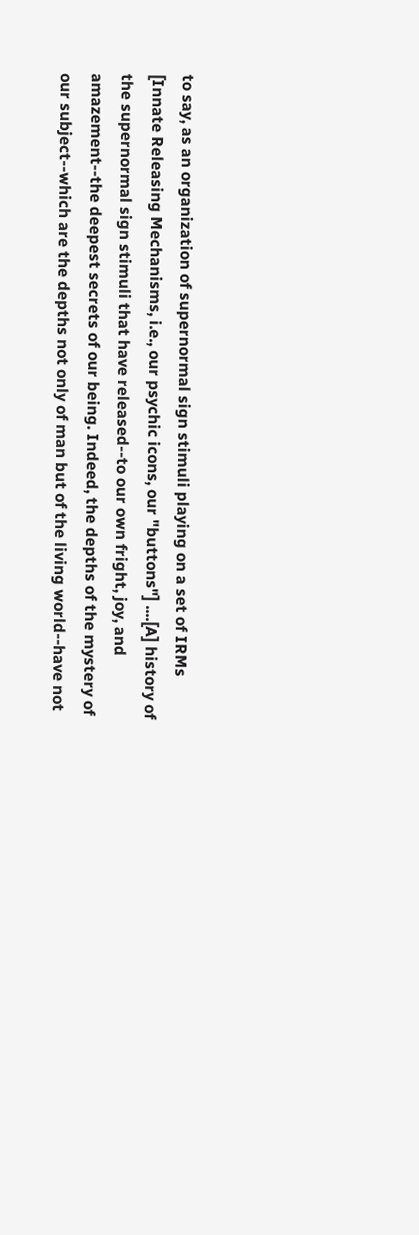to say, as an organization of supernormal sign stimuli playing on a set of IRMs [Innate Releasing Mechanisms, i.e., our psychic icons, our "buttons"] ....[A] history of the supernormal sign stimuli that have released--to our own fright, joy, and amazement--the deepest secrets of our being. Indeed, the depths of the mystery of our subject--which are the depths not only of man but of the living world--have not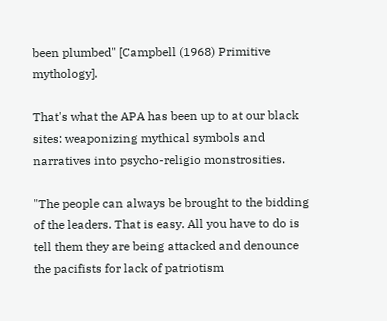been plumbed" [Campbell (1968) Primitive mythology].

That's what the APA has been up to at our black sites: weaponizing mythical symbols and narratives into psycho-religio monstrosities.

"The people can always be brought to the bidding of the leaders. That is easy. All you have to do is tell them they are being attacked and denounce the pacifists for lack of patriotism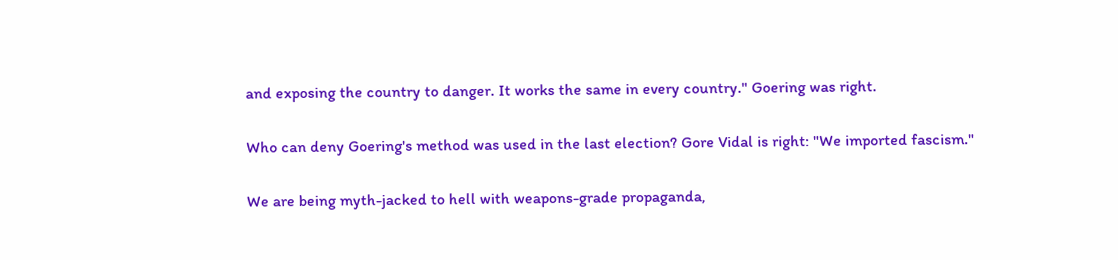and exposing the country to danger. It works the same in every country." Goering was right.

Who can deny Goering's method was used in the last election? Gore Vidal is right: "We imported fascism."

We are being myth-jacked to hell with weapons-grade propaganda,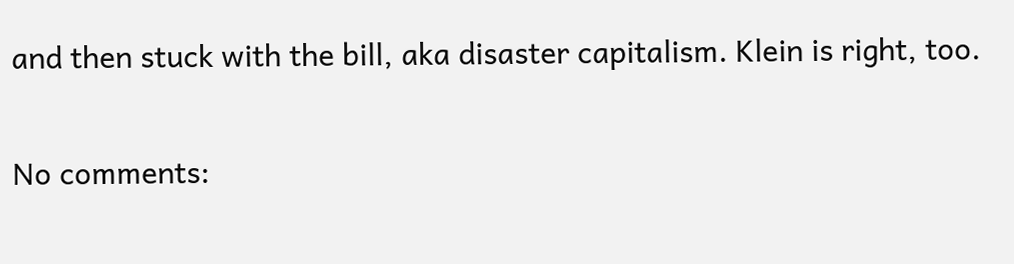and then stuck with the bill, aka disaster capitalism. Klein is right, too.

No comments: